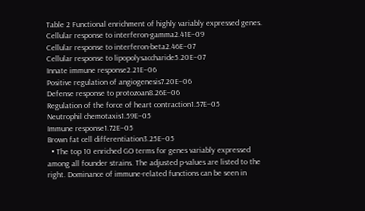Table 2 Functional enrichment of highly variably expressed genes.
Cellular response to interferon-gamma2.41E−09
Cellular response to interferon-beta2.46E−07
Cellular response to lipopolysaccharide5.20E−07
Innate immune response2.21E−06
Positive regulation of angiogenesis7.20E−06
Defense response to protozoan8.26E−06
Regulation of the force of heart contraction1.57E−05
Neutrophil chemotaxis1.59E−05
Immune response1.72E−05
Brown fat cell differentiation3.25E−05
  • The top 10 enriched GO terms for genes variably expressed among all founder strains. The adjusted p-values are listed to the right. Dominance of immune-related functions can be seen in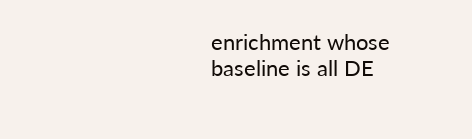enrichment whose baseline is all DE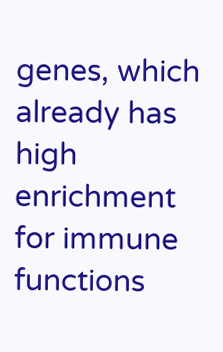genes, which already has high enrichment for immune functions